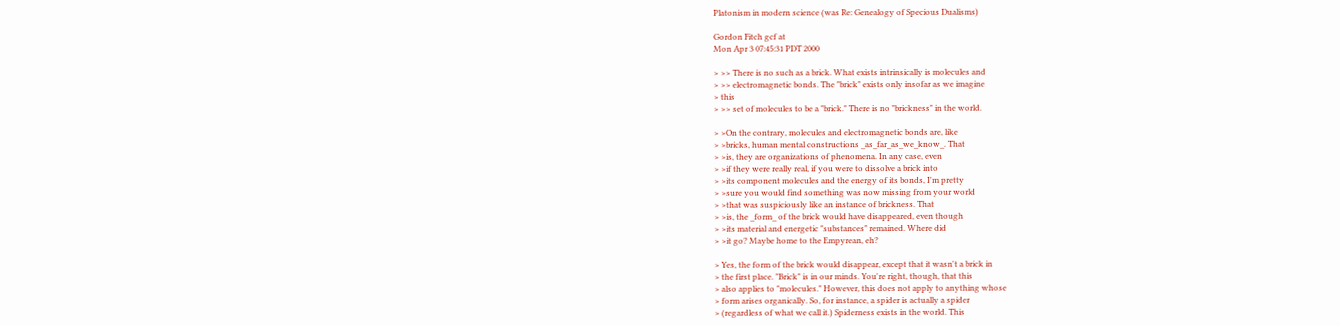Platonism in modern science (was Re: Genealogy of Specious Dualisms)

Gordon Fitch gcf at
Mon Apr 3 07:45:31 PDT 2000

> >> There is no such as a brick. What exists intrinsically is molecules and
> >> electromagnetic bonds. The "brick" exists only insofar as we imagine
> this
> >> set of molecules to be a "brick." There is no "brickness" in the world.

> >On the contrary, molecules and electromagnetic bonds are, like
> >bricks, human mental constructions _as_far_as_we_know_. That
> >is, they are organizations of phenomena. In any case, even
> >if they were really real, if you were to dissolve a brick into
> >its component molecules and the energy of its bonds, I'm pretty
> >sure you would find something was now missing from your world
> >that was suspiciously like an instance of brickness. That
> >is, the _form_ of the brick would have disappeared, even though
> >its material and energetic "substances" remained. Where did
> >it go? Maybe home to the Empyrean, eh?

> Yes, the form of the brick would disappear, except that it wasn't a brick in
> the first place. "Brick" is in our minds. You're right, though, that this
> also applies to "molecules." However, this does not apply to anything whose
> form arises organically. So, for instance, a spider is actually a spider
> (regardless of what we call it.) Spiderness exists in the world. This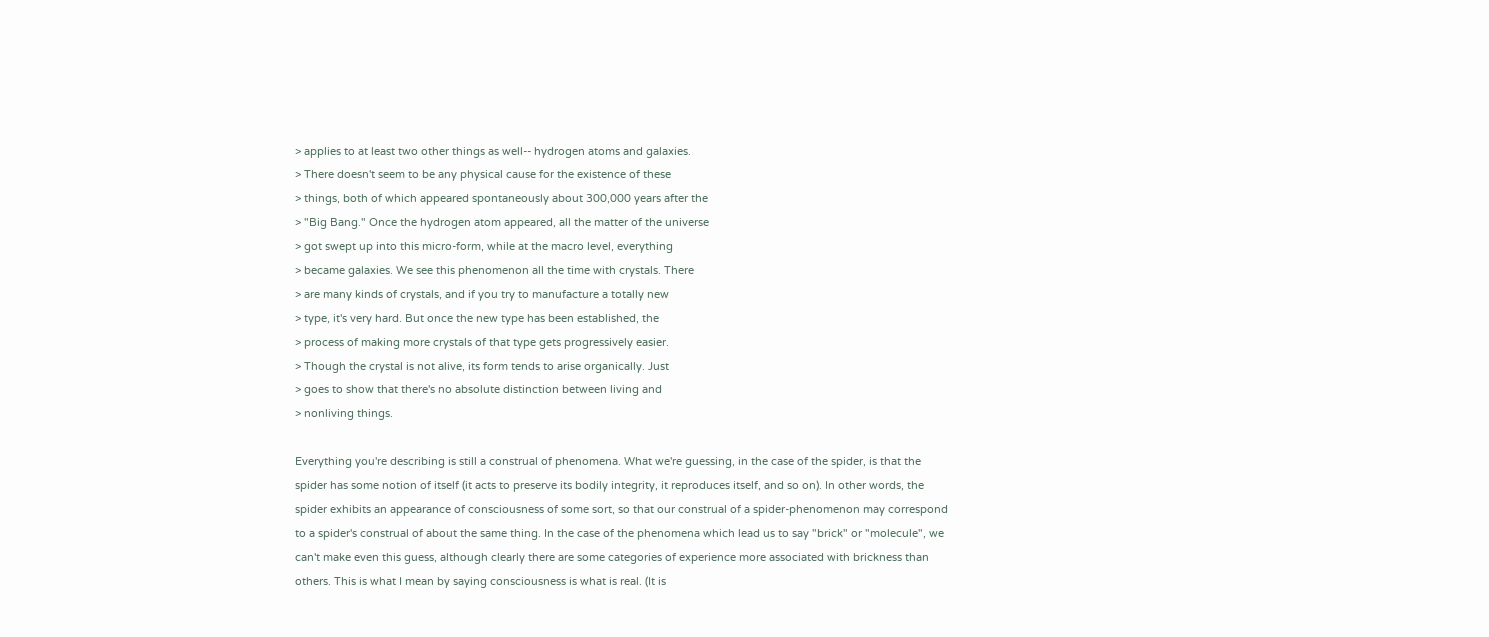> applies to at least two other things as well-- hydrogen atoms and galaxies.
> There doesn't seem to be any physical cause for the existence of these
> things, both of which appeared spontaneously about 300,000 years after the
> "Big Bang." Once the hydrogen atom appeared, all the matter of the universe
> got swept up into this micro-form, while at the macro level, everything
> became galaxies. We see this phenomenon all the time with crystals. There
> are many kinds of crystals, and if you try to manufacture a totally new
> type, it's very hard. But once the new type has been established, the
> process of making more crystals of that type gets progressively easier.
> Though the crystal is not alive, its form tends to arise organically. Just
> goes to show that there's no absolute distinction between living and
> nonliving things.

Everything you're describing is still a construal of phenomena. What we're guessing, in the case of the spider, is that the spider has some notion of itself (it acts to preserve its bodily integrity, it reproduces itself, and so on). In other words, the spider exhibits an appearance of consciousness of some sort, so that our construal of a spider-phenomenon may correspond to a spider's construal of about the same thing. In the case of the phenomena which lead us to say "brick" or "molecule", we can't make even this guess, although clearly there are some categories of experience more associated with brickness than others. This is what I mean by saying consciousness is what is real. (It is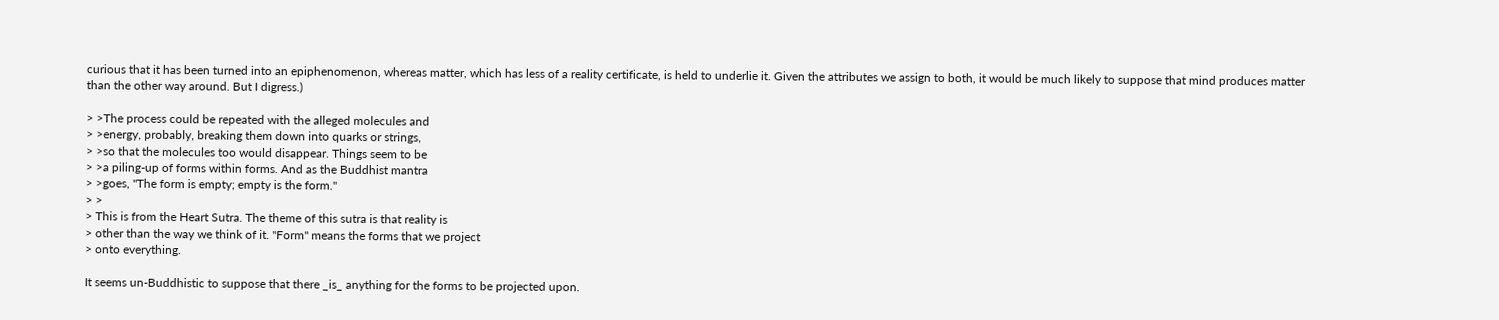curious that it has been turned into an epiphenomenon, whereas matter, which has less of a reality certificate, is held to underlie it. Given the attributes we assign to both, it would be much likely to suppose that mind produces matter than the other way around. But I digress.)

> >The process could be repeated with the alleged molecules and
> >energy, probably, breaking them down into quarks or strings,
> >so that the molecules too would disappear. Things seem to be
> >a piling-up of forms within forms. And as the Buddhist mantra
> >goes, "The form is empty; empty is the form."
> >
> This is from the Heart Sutra. The theme of this sutra is that reality is
> other than the way we think of it. "Form" means the forms that we project
> onto everything.

It seems un-Buddhistic to suppose that there _is_ anything for the forms to be projected upon.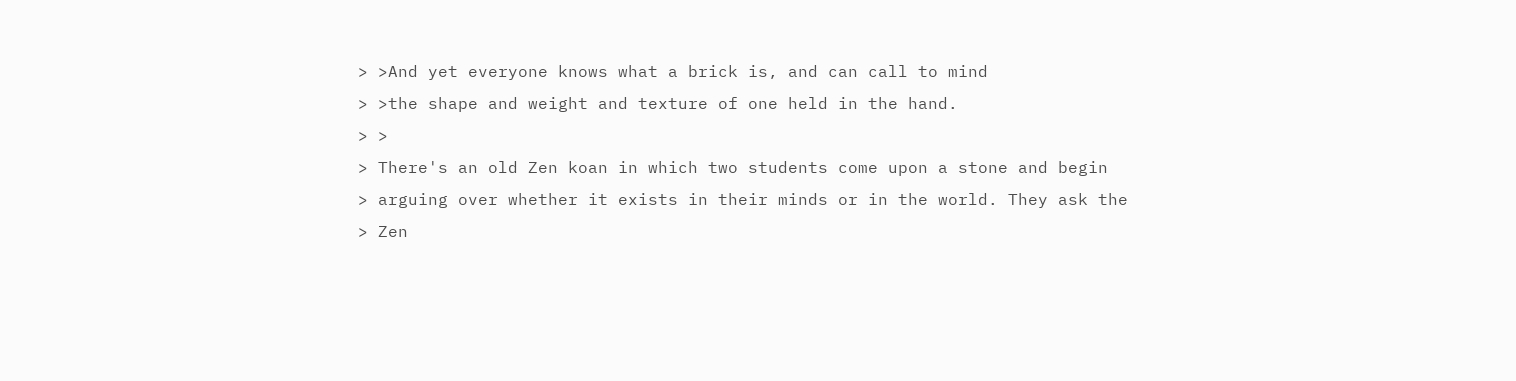> >And yet everyone knows what a brick is, and can call to mind
> >the shape and weight and texture of one held in the hand.
> >
> There's an old Zen koan in which two students come upon a stone and begin
> arguing over whether it exists in their minds or in the world. They ask the
> Zen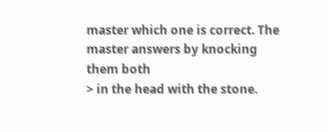master which one is correct. The master answers by knocking them both
> in the head with the stone.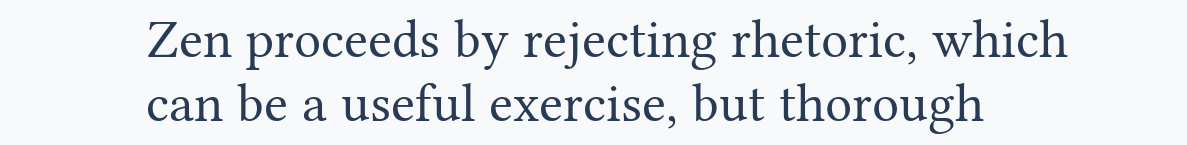Zen proceeds by rejecting rhetoric, which can be a useful exercise, but thorough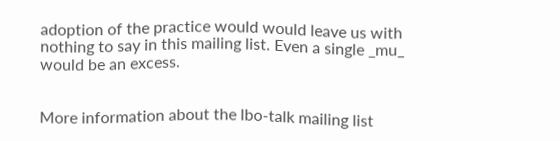adoption of the practice would would leave us with nothing to say in this mailing list. Even a single _mu_ would be an excess.


More information about the lbo-talk mailing list